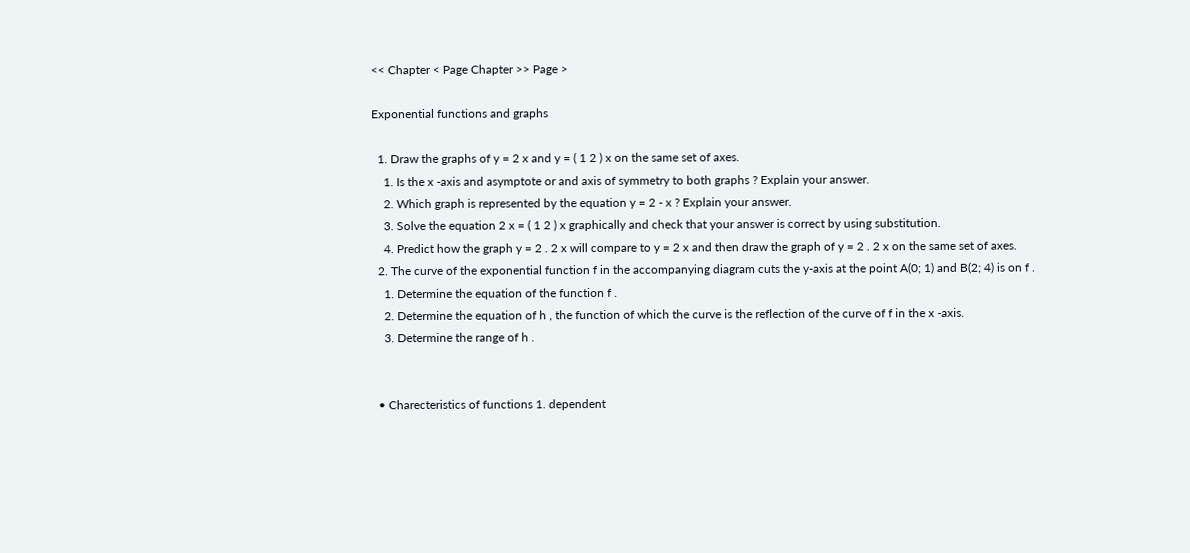<< Chapter < Page Chapter >> Page >

Exponential functions and graphs

  1. Draw the graphs of y = 2 x and y = ( 1 2 ) x on the same set of axes.
    1. Is the x -axis and asymptote or and axis of symmetry to both graphs ? Explain your answer.
    2. Which graph is represented by the equation y = 2 - x ? Explain your answer.
    3. Solve the equation 2 x = ( 1 2 ) x graphically and check that your answer is correct by using substitution.
    4. Predict how the graph y = 2 . 2 x will compare to y = 2 x and then draw the graph of y = 2 . 2 x on the same set of axes.
  2. The curve of the exponential function f in the accompanying diagram cuts the y-axis at the point A(0; 1) and B(2; 4) is on f .
    1. Determine the equation of the function f .
    2. Determine the equation of h , the function of which the curve is the reflection of the curve of f in the x -axis.
    3. Determine the range of h .


  • Charecteristics of functions 1. dependent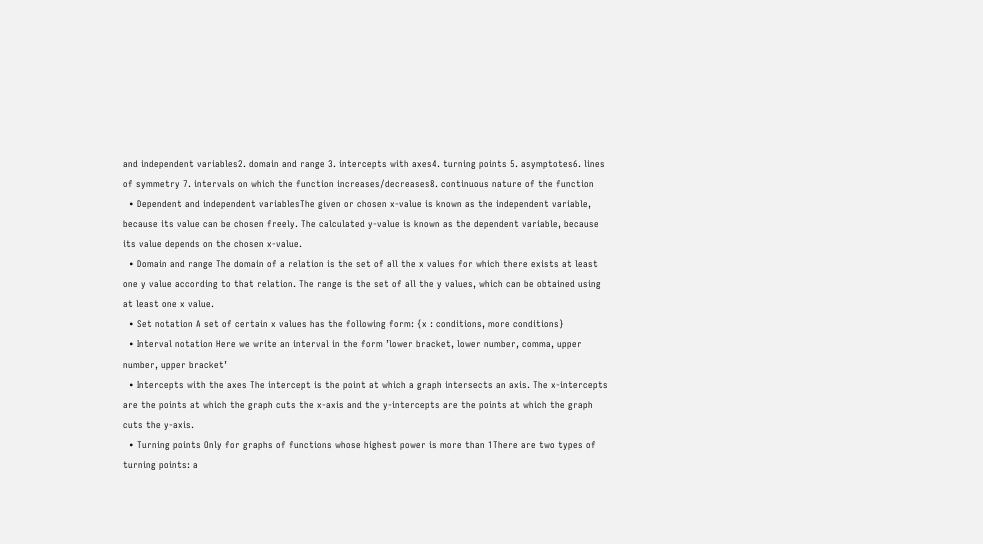and independent variables2. domain and range 3. intercepts with axes4. turning points 5. asymptotes6. lines of symmetry 7. intervals on which the function increases/decreases8. continuous nature of the function
  • Dependent and independent variablesThe given or chosen x-value is known as the independent variable, because its value can be chosen freely. The calculated y-value is known as the dependent variable, because its value depends on the chosen x-value.
  • Domain and range The domain of a relation is the set of all the x values for which there exists at least one y value according to that relation. The range is the set of all the y values, which can be obtained using at least one x value.
  • Set notation A set of certain x values has the following form: {x : conditions, more conditions}
  • Interval notation Here we write an interval in the form ’lower bracket, lower number, comma, upper number, upper bracket’
  • Intercepts with the axes The intercept is the point at which a graph intersects an axis. The x-intercepts are the points at which the graph cuts the x-axis and the y-intercepts are the points at which the graph cuts the y-axis.
  • Turning points Only for graphs of functions whose highest power is more than 1There are two types of turning points: a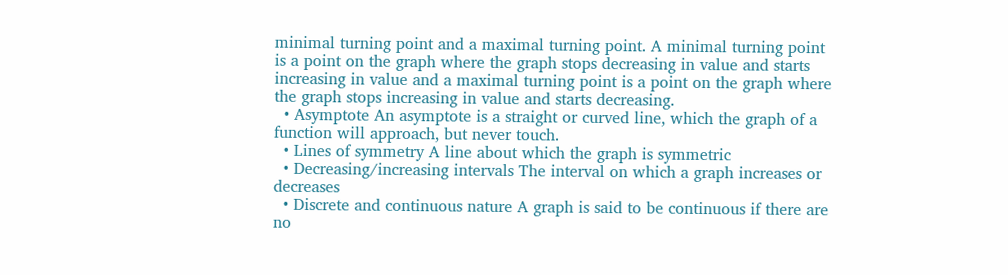minimal turning point and a maximal turning point. A minimal turning point is a point on the graph where the graph stops decreasing in value and starts increasing in value and a maximal turning point is a point on the graph where the graph stops increasing in value and starts decreasing.
  • Asymptote An asymptote is a straight or curved line, which the graph of a function will approach, but never touch.
  • Lines of symmetry A line about which the graph is symmetric
  • Decreasing/increasing intervals The interval on which a graph increases or decreases
  • Discrete and continuous nature A graph is said to be continuous if there are no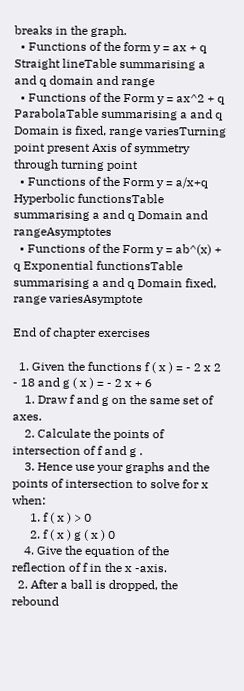breaks in the graph.
  • Functions of the form y = ax + q Straight lineTable summarising a and q domain and range
  • Functions of the Form y = ax^2 + q ParabolaTable summarising a and q Domain is fixed, range variesTurning point present Axis of symmetry through turning point
  • Functions of the Form y = a/x+q Hyperbolic functionsTable summarising a and q Domain and rangeAsymptotes
  • Functions of the Form y = ab^(x) + q Exponential functionsTable summarising a and q Domain fixed, range variesAsymptote

End of chapter exercises

  1. Given the functions f ( x ) = - 2 x 2 - 18 and g ( x ) = - 2 x + 6
    1. Draw f and g on the same set of axes.
    2. Calculate the points of intersection of f and g .
    3. Hence use your graphs and the points of intersection to solve for x when:
      1. f ( x ) > 0
      2. f ( x ) g ( x ) 0
    4. Give the equation of the reflection of f in the x -axis.
  2. After a ball is dropped, the rebound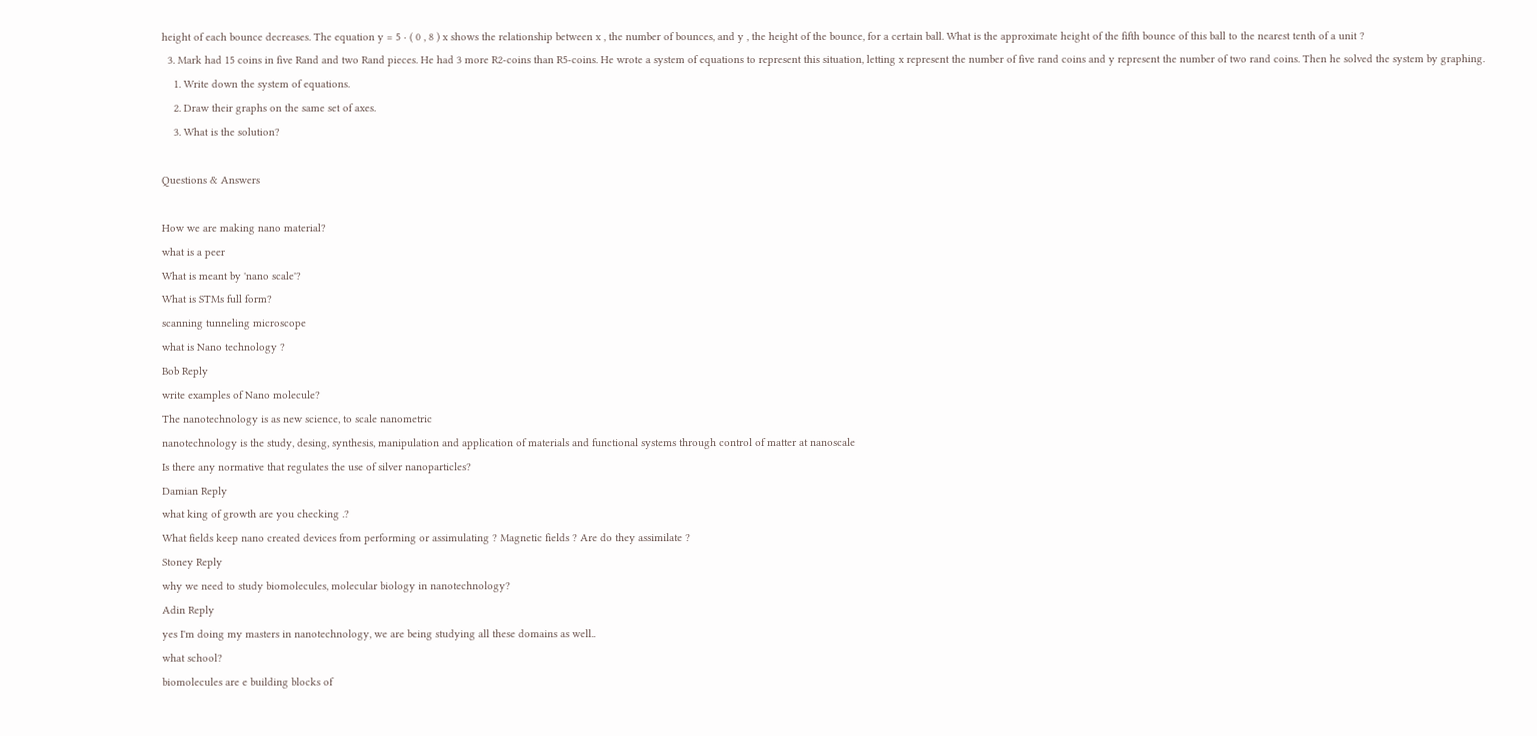height of each bounce decreases. The equation y = 5 · ( 0 , 8 ) x shows the relationship between x , the number of bounces, and y , the height of the bounce, for a certain ball. What is the approximate height of the fifth bounce of this ball to the nearest tenth of a unit ?
  3. Mark had 15 coins in five Rand and two Rand pieces. He had 3 more R2-coins than R5-coins. He wrote a system of equations to represent this situation, letting x represent the number of five rand coins and y represent the number of two rand coins. Then he solved the system by graphing.
    1. Write down the system of equations.
    2. Draw their graphs on the same set of axes.
    3. What is the solution?

Questions & Answers

How we are making nano material?
what is a peer
What is meant by 'nano scale'?
What is STMs full form?
scanning tunneling microscope
what is Nano technology ?
Bob Reply
write examples of Nano molecule?
The nanotechnology is as new science, to scale nanometric
nanotechnology is the study, desing, synthesis, manipulation and application of materials and functional systems through control of matter at nanoscale
Is there any normative that regulates the use of silver nanoparticles?
Damian Reply
what king of growth are you checking .?
What fields keep nano created devices from performing or assimulating ? Magnetic fields ? Are do they assimilate ?
Stoney Reply
why we need to study biomolecules, molecular biology in nanotechnology?
Adin Reply
yes I'm doing my masters in nanotechnology, we are being studying all these domains as well..
what school?
biomolecules are e building blocks of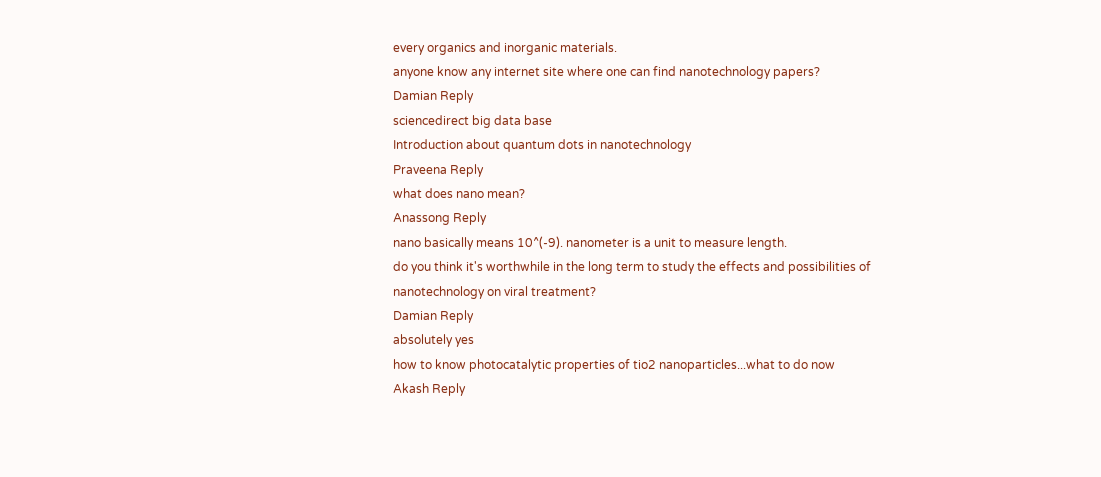every organics and inorganic materials.
anyone know any internet site where one can find nanotechnology papers?
Damian Reply
sciencedirect big data base
Introduction about quantum dots in nanotechnology
Praveena Reply
what does nano mean?
Anassong Reply
nano basically means 10^(-9). nanometer is a unit to measure length.
do you think it's worthwhile in the long term to study the effects and possibilities of nanotechnology on viral treatment?
Damian Reply
absolutely yes
how to know photocatalytic properties of tio2 nanoparticles...what to do now
Akash Reply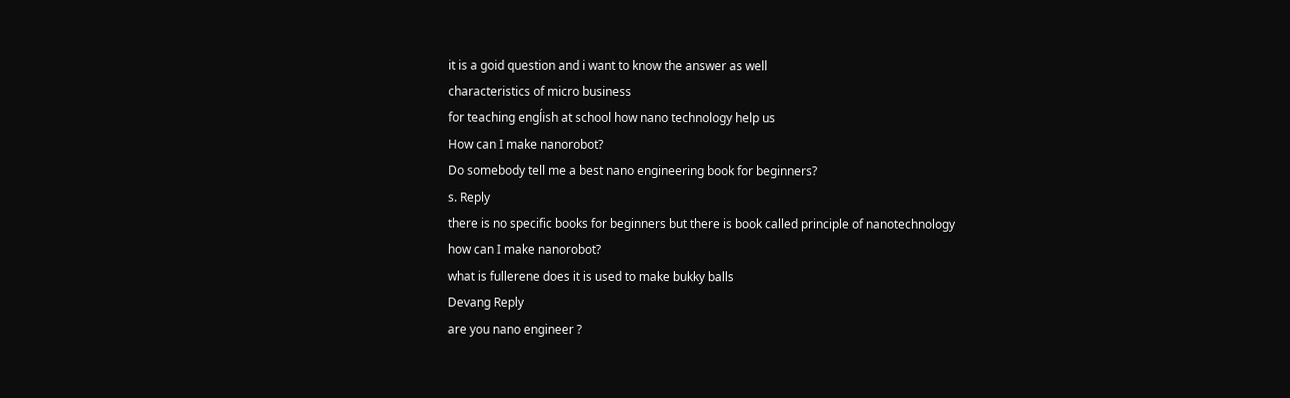it is a goid question and i want to know the answer as well
characteristics of micro business
for teaching engĺish at school how nano technology help us
How can I make nanorobot?
Do somebody tell me a best nano engineering book for beginners?
s. Reply
there is no specific books for beginners but there is book called principle of nanotechnology
how can I make nanorobot?
what is fullerene does it is used to make bukky balls
Devang Reply
are you nano engineer ?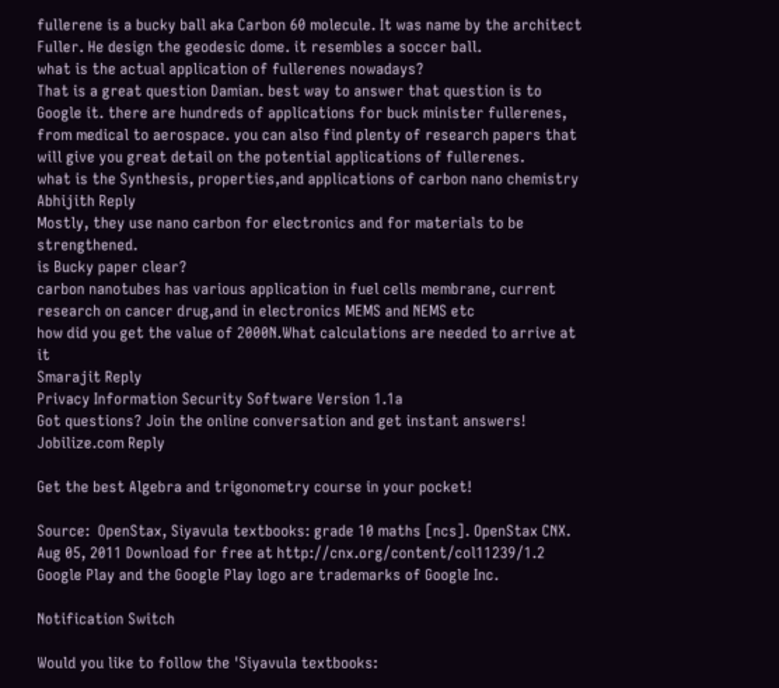fullerene is a bucky ball aka Carbon 60 molecule. It was name by the architect Fuller. He design the geodesic dome. it resembles a soccer ball.
what is the actual application of fullerenes nowadays?
That is a great question Damian. best way to answer that question is to Google it. there are hundreds of applications for buck minister fullerenes, from medical to aerospace. you can also find plenty of research papers that will give you great detail on the potential applications of fullerenes.
what is the Synthesis, properties,and applications of carbon nano chemistry
Abhijith Reply
Mostly, they use nano carbon for electronics and for materials to be strengthened.
is Bucky paper clear?
carbon nanotubes has various application in fuel cells membrane, current research on cancer drug,and in electronics MEMS and NEMS etc
how did you get the value of 2000N.What calculations are needed to arrive at it
Smarajit Reply
Privacy Information Security Software Version 1.1a
Got questions? Join the online conversation and get instant answers!
Jobilize.com Reply

Get the best Algebra and trigonometry course in your pocket!

Source:  OpenStax, Siyavula textbooks: grade 10 maths [ncs]. OpenStax CNX. Aug 05, 2011 Download for free at http://cnx.org/content/col11239/1.2
Google Play and the Google Play logo are trademarks of Google Inc.

Notification Switch

Would you like to follow the 'Siyavula textbooks: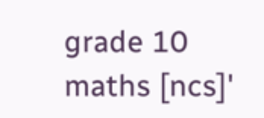grade 10 maths [ncs]'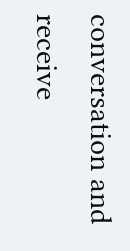conversation and receive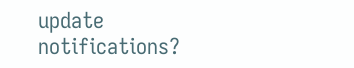update notifications?